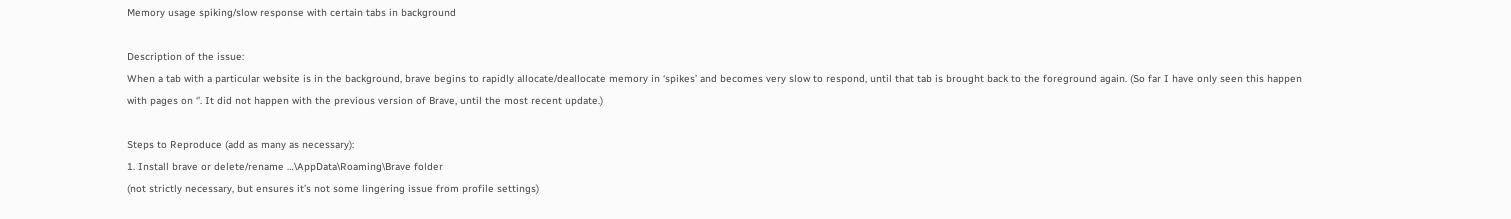Memory usage spiking/slow response with certain tabs in background

Description of the issue:
When a tab with a particular website is in the background, brave begins to rapidly allocate/deallocate memory in ‘spikes’ and becomes very slow to respond, until that tab is brought back to the foreground again. (So far I have only seen this happen with pages on ‘’. It did not happen with the previous version of Brave, until the most recent update.)

Steps to Reproduce (add as many as necessary):
1. Install brave or delete/rename …\AppData\Roaming\Brave folder
(not strictly necessary, but ensures it’s not some lingering issue from profile settings)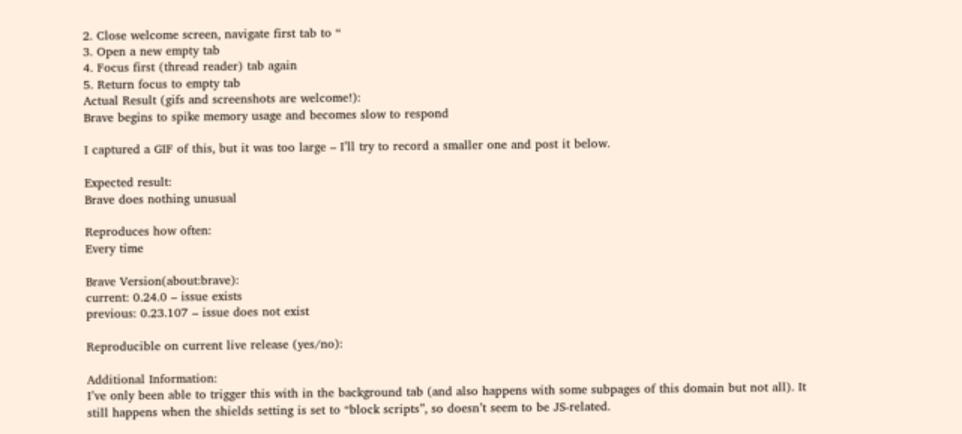2. Close welcome screen, navigate first tab to “
3. Open a new empty tab
4. Focus first (thread reader) tab again
5. Return focus to empty tab
Actual Result (gifs and screenshots are welcome!):
Brave begins to spike memory usage and becomes slow to respond

I captured a GIF of this, but it was too large – I’ll try to record a smaller one and post it below.

Expected result:
Brave does nothing unusual

Reproduces how often:
Every time

Brave Version(about:brave):
current: 0.24.0 – issue exists
previous: 0.23.107 – issue does not exist

Reproducible on current live release (yes/no):

Additional Information:
I’ve only been able to trigger this with in the background tab (and also happens with some subpages of this domain but not all). It still happens when the shields setting is set to “block scripts”, so doesn’t seem to be JS-related.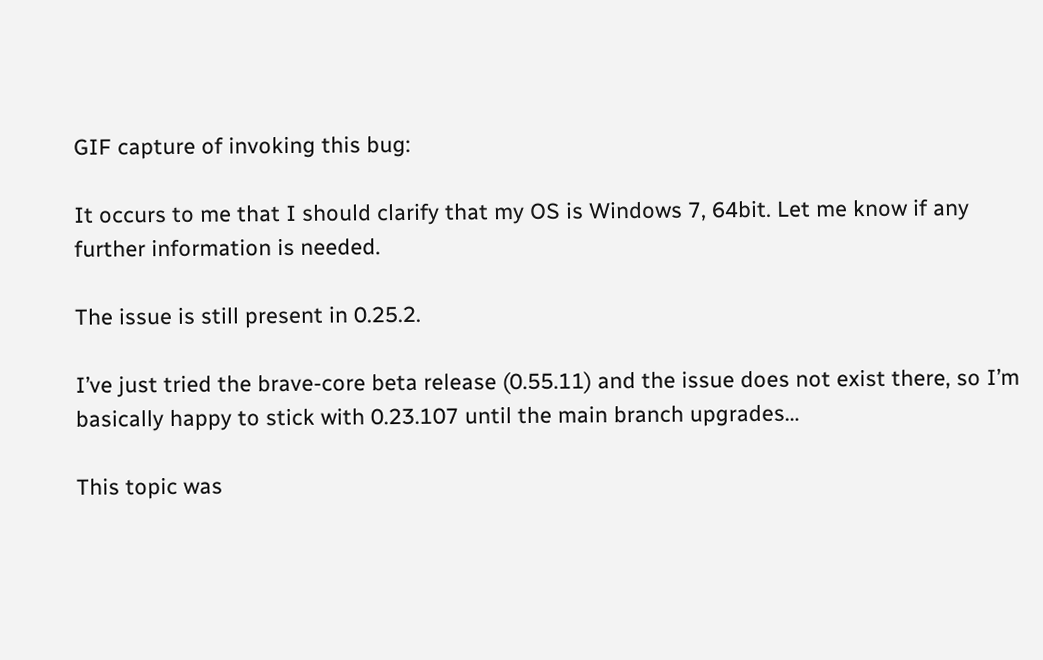GIF capture of invoking this bug:

It occurs to me that I should clarify that my OS is Windows 7, 64bit. Let me know if any further information is needed.

The issue is still present in 0.25.2.

I’ve just tried the brave-core beta release (0.55.11) and the issue does not exist there, so I’m basically happy to stick with 0.23.107 until the main branch upgrades…

This topic was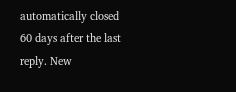automatically closed 60 days after the last reply. New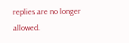replies are no longer allowed.